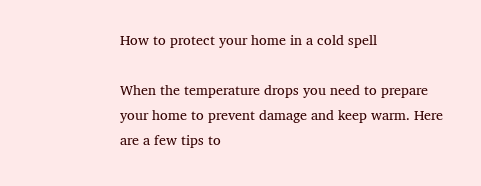How to protect your home in a cold spell

When the temperature drops you need to prepare your home to prevent damage and keep warm. Here are a few tips to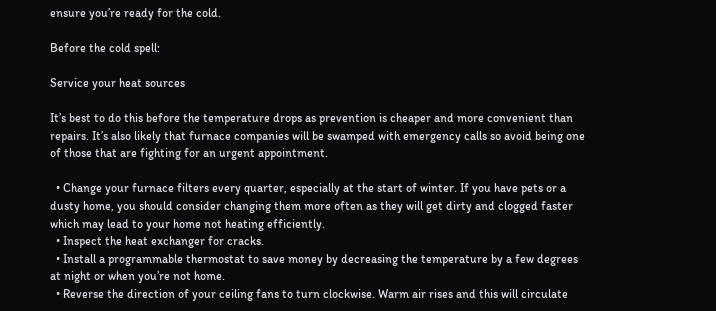ensure you’re ready for the cold.

Before the cold spell:

Service your heat sources

It’s best to do this before the temperature drops as prevention is cheaper and more convenient than repairs. It’s also likely that furnace companies will be swamped with emergency calls so avoid being one of those that are fighting for an urgent appointment.

  • Change your furnace filters every quarter, especially at the start of winter. If you have pets or a dusty home, you should consider changing them more often as they will get dirty and clogged faster which may lead to your home not heating efficiently.
  • Inspect the heat exchanger for cracks.
  • Install a programmable thermostat to save money by decreasing the temperature by a few degrees at night or when you’re not home.
  • Reverse the direction of your ceiling fans to turn clockwise. Warm air rises and this will circulate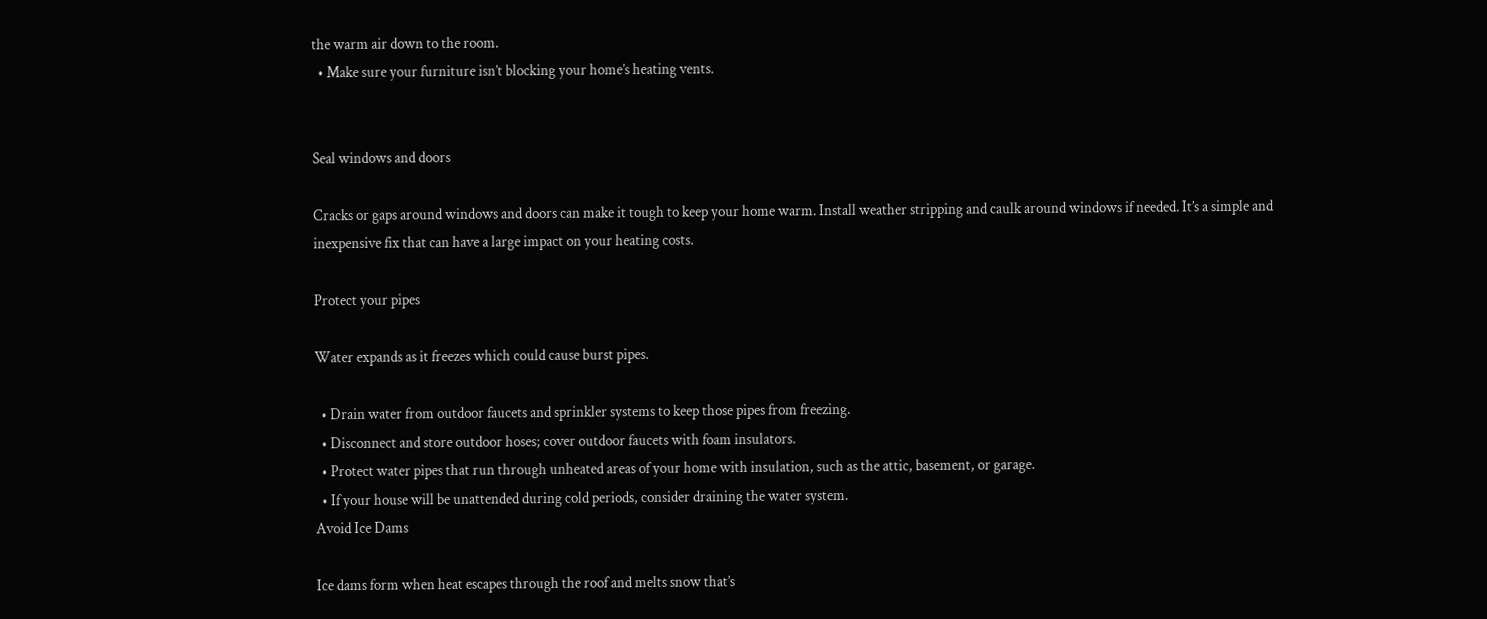the warm air down to the room.
  • Make sure your furniture isn’t blocking your home’s heating vents.


Seal windows and doors

Cracks or gaps around windows and doors can make it tough to keep your home warm. Install weather stripping and caulk around windows if needed. It’s a simple and inexpensive fix that can have a large impact on your heating costs.

Protect your pipes

Water expands as it freezes which could cause burst pipes.

  • Drain water from outdoor faucets and sprinkler systems to keep those pipes from freezing.
  • Disconnect and store outdoor hoses; cover outdoor faucets with foam insulators.
  • Protect water pipes that run through unheated areas of your home with insulation, such as the attic, basement, or garage.
  • If your house will be unattended during cold periods, consider draining the water system.
Avoid Ice Dams

Ice dams form when heat escapes through the roof and melts snow that’s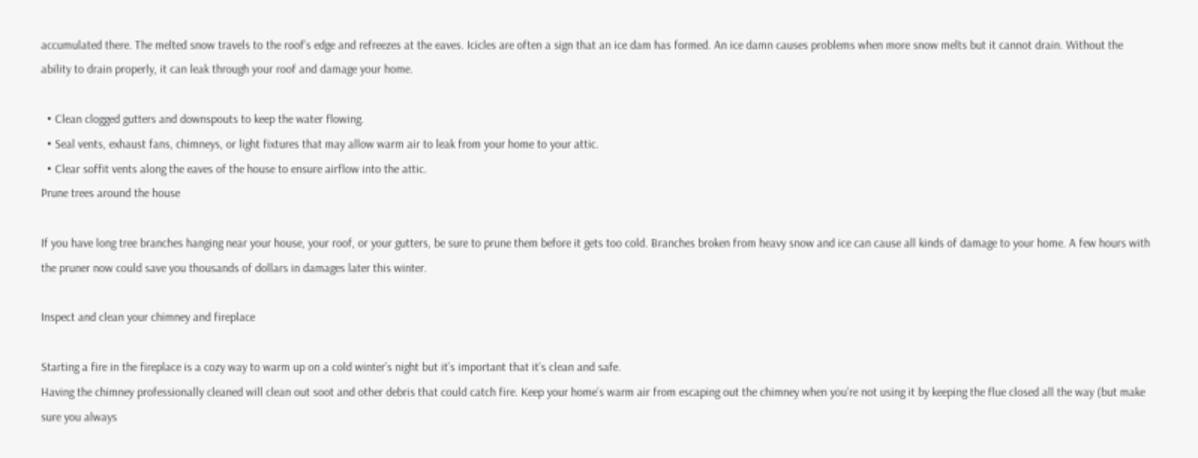accumulated there. The melted snow travels to the roof’s edge and refreezes at the eaves. Icicles are often a sign that an ice dam has formed. An ice damn causes problems when more snow melts but it cannot drain. Without the ability to drain properly, it can leak through your roof and damage your home.

  • Clean clogged gutters and downspouts to keep the water flowing.
  • Seal vents, exhaust fans, chimneys, or light fixtures that may allow warm air to leak from your home to your attic.
  • Clear soffit vents along the eaves of the house to ensure airflow into the attic.
Prune trees around the house

If you have long tree branches hanging near your house, your roof, or your gutters, be sure to prune them before it gets too cold. Branches broken from heavy snow and ice can cause all kinds of damage to your home. A few hours with the pruner now could save you thousands of dollars in damages later this winter.

Inspect and clean your chimney and fireplace

Starting a fire in the fireplace is a cozy way to warm up on a cold winter’s night but it’s important that it’s clean and safe.
Having the chimney professionally cleaned will clean out soot and other debris that could catch fire. Keep your home’s warm air from escaping out the chimney when you’re not using it by keeping the flue closed all the way (but make sure you always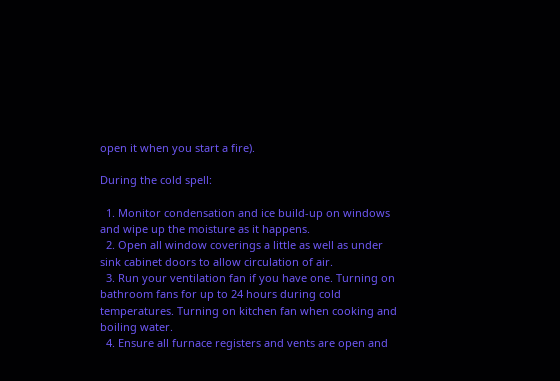open it when you start a fire).

During the cold spell:

  1. Monitor condensation and ice build-up on windows and wipe up the moisture as it happens.
  2. Open all window coverings a little as well as under sink cabinet doors to allow circulation of air.
  3. Run your ventilation fan if you have one. Turning on bathroom fans for up to 24 hours during cold temperatures. Turning on kitchen fan when cooking and boiling water.
  4. Ensure all furnace registers and vents are open and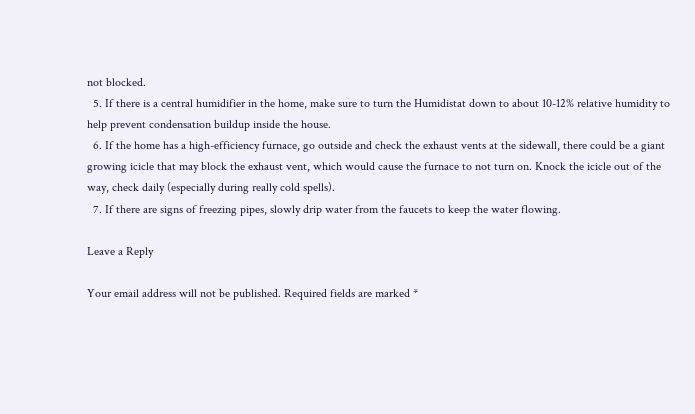not blocked.
  5. If there is a central humidifier in the home, make sure to turn the Humidistat down to about 10-12% relative humidity to help prevent condensation buildup inside the house.
  6. If the home has a high-efficiency furnace, go outside and check the exhaust vents at the sidewall, there could be a giant growing icicle that may block the exhaust vent, which would cause the furnace to not turn on. Knock the icicle out of the way, check daily (especially during really cold spells).
  7. If there are signs of freezing pipes, slowly drip water from the faucets to keep the water flowing.

Leave a Reply

Your email address will not be published. Required fields are marked *